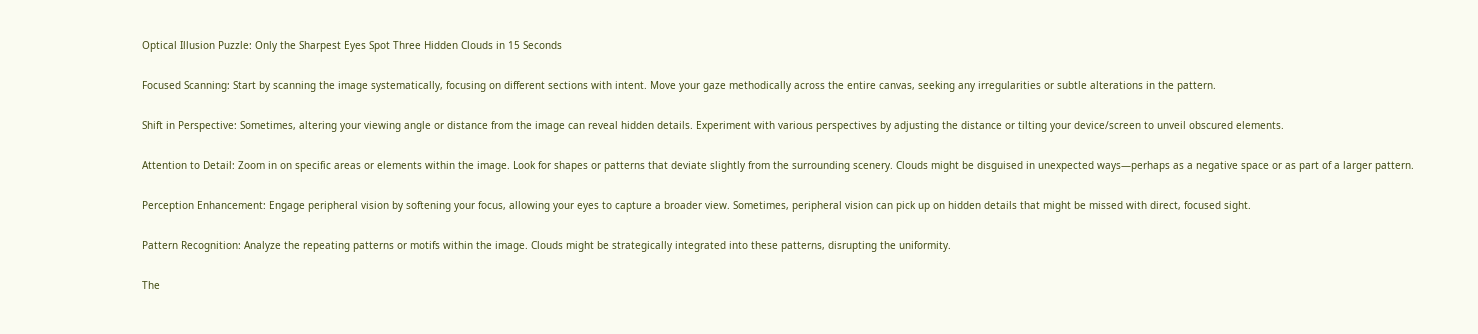Optical Illusion Puzzle: Only the Sharpest Eyes Spot Three Hidden Clouds in 15 Seconds

Focused Scanning: Start by scanning the image systematically, focusing on different sections with intent. Move your gaze methodically across the entire canvas, seeking any irregularities or subtle alterations in the pattern.

Shift in Perspective: Sometimes, altering your viewing angle or distance from the image can reveal hidden details. Experiment with various perspectives by adjusting the distance or tilting your device/screen to unveil obscured elements.

Attention to Detail: Zoom in on specific areas or elements within the image. Look for shapes or patterns that deviate slightly from the surrounding scenery. Clouds might be disguised in unexpected ways—perhaps as a negative space or as part of a larger pattern.

Perception Enhancement: Engage peripheral vision by softening your focus, allowing your eyes to capture a broader view. Sometimes, peripheral vision can pick up on hidden details that might be missed with direct, focused sight.

Pattern Recognition: Analyze the repeating patterns or motifs within the image. Clouds might be strategically integrated into these patterns, disrupting the uniformity.

The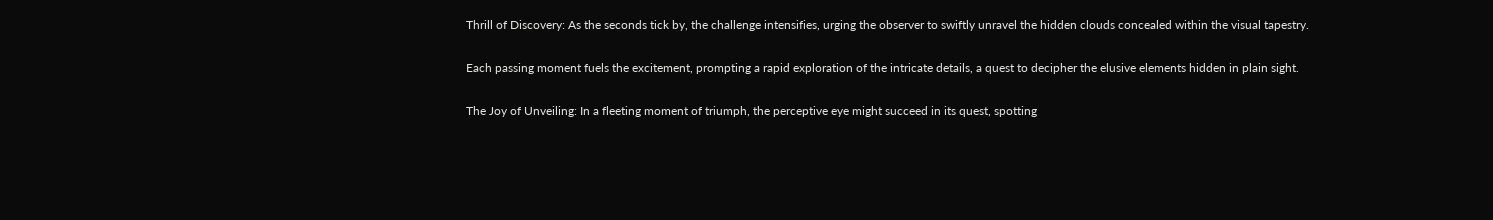Thrill of Discovery: As the seconds tick by, the challenge intensifies, urging the observer to swiftly unravel the hidden clouds concealed within the visual tapestry.

Each passing moment fuels the excitement, prompting a rapid exploration of the intricate details, a quest to decipher the elusive elements hidden in plain sight.

The Joy of Unveiling: In a fleeting moment of triumph, the perceptive eye might succeed in its quest, spotting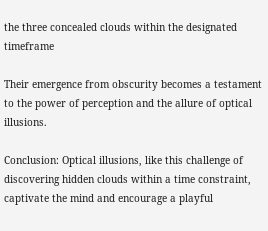the three concealed clouds within the designated timeframe

Their emergence from obscurity becomes a testament to the power of perception and the allure of optical illusions.

Conclusion: Optical illusions, like this challenge of discovering hidden clouds within a time constraint, captivate the mind and encourage a playful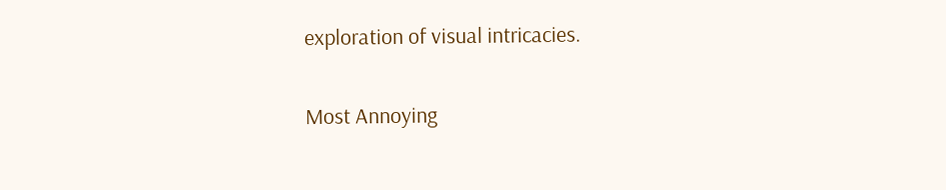exploration of visual intricacies.

Most Annoying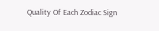Quality Of Each Zodiac Sign